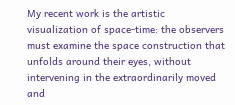My recent work is the artistic visualization of space-time: the observers must examine the space construction that unfolds around their eyes, without intervening in the extraordinarily moved and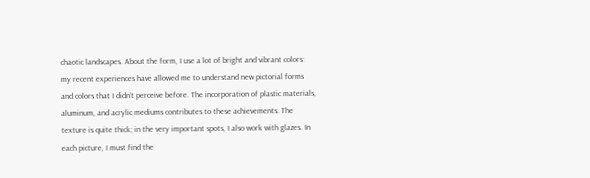chaotic landscapes. About the form, I use a lot of bright and vibrant colors: my recent experiences have allowed me to understand new pictorial forms and colors that I didn’t perceive before. The incorporation of plastic materials, aluminum, and acrylic mediums contributes to these achievements. The texture is quite thick; in the very important spots, I also work with glazes. In each picture, I must find the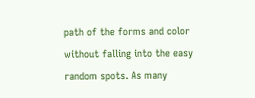path of the forms and color without falling into the easy random spots. As many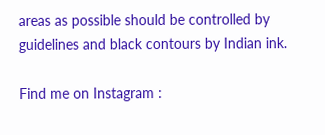areas as possible should be controlled by guidelines and black contours by Indian ink.

Find me on Instagram :